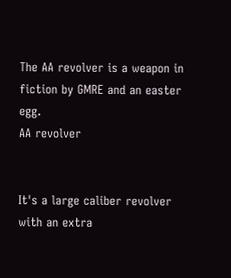The AA revolver is a weapon in fiction by GMRE and an easter egg.
AA revolver


It's a large caliber revolver with an extra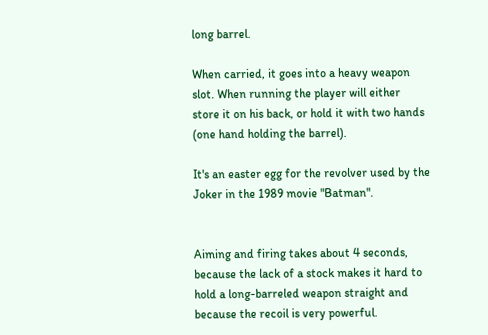long barrel.

When carried, it goes into a heavy weapon slot. When running the player will either store it on his back, or hold it with two hands (one hand holding the barrel).

It's an easter egg for the revolver used by the Joker in the 1989 movie "Batman".


Aiming and firing takes about 4 seconds, because the lack of a stock makes it hard to hold a long-barreled weapon straight and because the recoil is very powerful.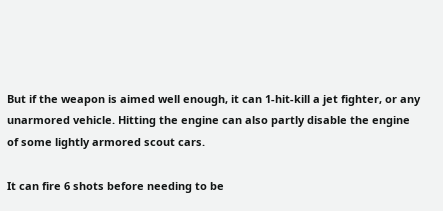But if the weapon is aimed well enough, it can 1-hit-kill a jet fighter, or any unarmored vehicle. Hitting the engine can also partly disable the engine of some lightly armored scout cars.

It can fire 6 shots before needing to be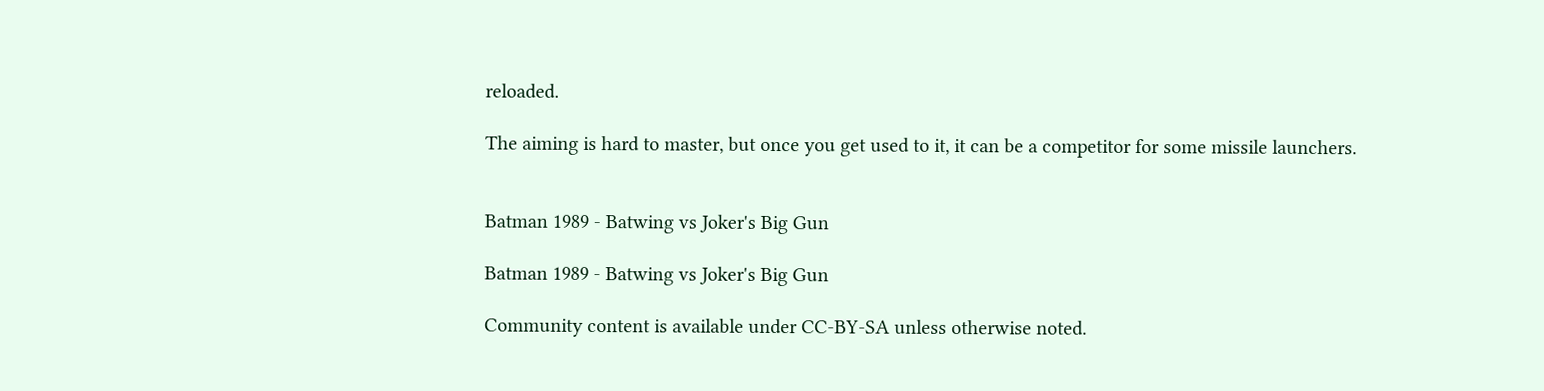reloaded.

The aiming is hard to master, but once you get used to it, it can be a competitor for some missile launchers.


Batman 1989 - Batwing vs Joker's Big Gun

Batman 1989 - Batwing vs Joker's Big Gun

Community content is available under CC-BY-SA unless otherwise noted.